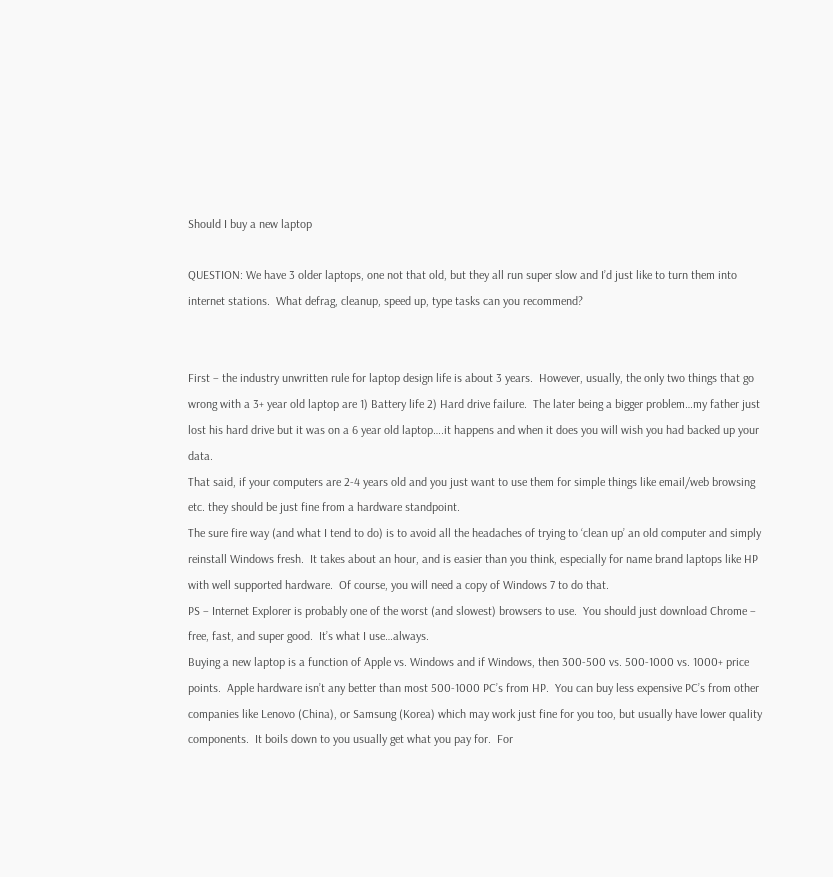Should I buy a new laptop

QUESTION: We have 3 older laptops, one not that old, but they all run super slow and I’d just like to turn them into internet stations.  What defrag, cleanup, speed up, type tasks can you recommend?


First – the industry unwritten rule for laptop design life is about 3 years.  However, usually, the only two things that go wrong with a 3+ year old laptop are 1) Battery life 2) Hard drive failure.  The later being a bigger problem…my father just lost his hard drive but it was on a 6 year old laptop….it happens and when it does you will wish you had backed up your data.
That said, if your computers are 2-4 years old and you just want to use them for simple things like email/web browsing etc. they should be just fine from a hardware standpoint.
The sure fire way (and what I tend to do) is to avoid all the headaches of trying to ‘clean up’ an old computer and simply reinstall Windows fresh.  It takes about an hour, and is easier than you think, especially for name brand laptops like HP with well supported hardware.  Of course, you will need a copy of Windows 7 to do that.
PS – Internet Explorer is probably one of the worst (and slowest) browsers to use.  You should just download Chrome – free, fast, and super good.  It’s what I use…always.
Buying a new laptop is a function of Apple vs. Windows and if Windows, then 300-500 vs. 500-1000 vs. 1000+ price points.  Apple hardware isn’t any better than most 500-1000 PC’s from HP.  You can buy less expensive PC’s from other companies like Lenovo (China), or Samsung (Korea) which may work just fine for you too, but usually have lower quality components.  It boils down to you usually get what you pay for.  For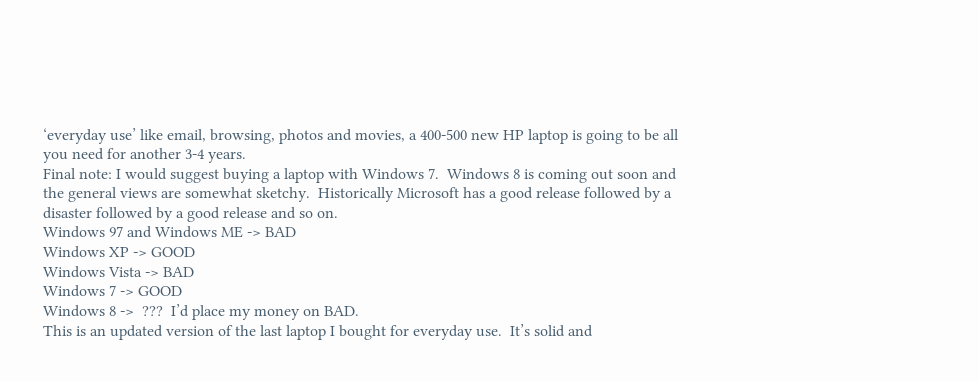‘everyday use’ like email, browsing, photos and movies, a 400-500 new HP laptop is going to be all you need for another 3-4 years.
Final note: I would suggest buying a laptop with Windows 7.  Windows 8 is coming out soon and the general views are somewhat sketchy.  Historically Microsoft has a good release followed by a disaster followed by a good release and so on.
Windows 97 and Windows ME -> BAD
Windows XP -> GOOD
Windows Vista -> BAD
Windows 7 -> GOOD
Windows 8 ->  ???  I’d place my money on BAD.
This is an updated version of the last laptop I bought for everyday use.  It’s solid and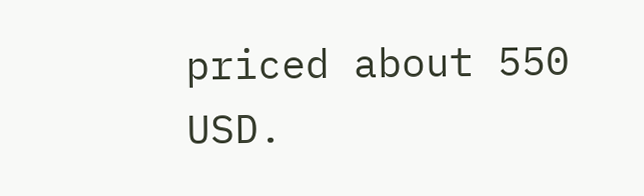priced about 550 USD.